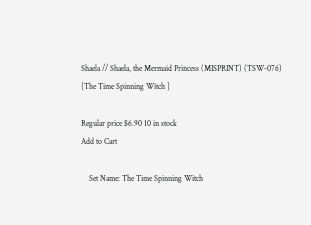Shaela // Shaela, the Mermaid Princess (MISPRINT) (TSW-076)
[The Time Spinning Witch ]

Regular price $6.90 10 in stock
Add to Cart

    Set Name: The Time Spinning Witch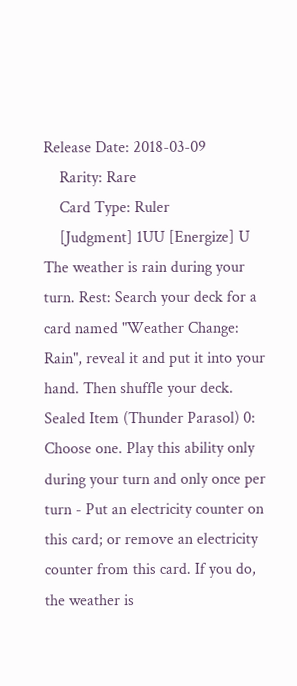Release Date: 2018-03-09
    Rarity: Rare
    Card Type: Ruler
    [Judgment] 1UU [Energize] U The weather is rain during your turn. Rest: Search your deck for a card named "Weather Change: Rain", reveal it and put it into your hand. Then shuffle your deck. Sealed Item (Thunder Parasol) 0: Choose one. Play this ability only during your turn and only once per turn - Put an electricity counter on this card; or remove an electricity counter from this card. If you do, the weather is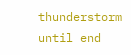thunderstorm until end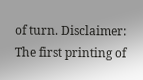of turn. Disclaimer: The first printing of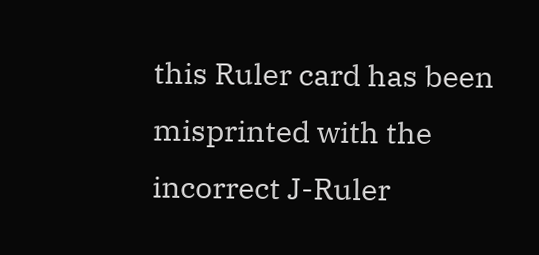this Ruler card has been misprinted with the incorrect J-Ruler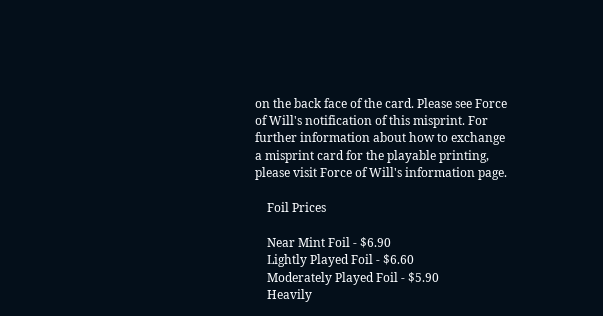on the back face of the card. Please see Force of Will's notification of this misprint. For further information about how to exchange a misprint card for the playable printing, please visit Force of Will's information page.

    Foil Prices

    Near Mint Foil - $6.90
    Lightly Played Foil - $6.60
    Moderately Played Foil - $5.90
    Heavily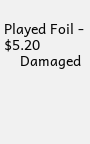Played Foil - $5.20
    Damaged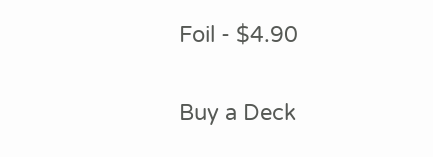Foil - $4.90

Buy a Deck